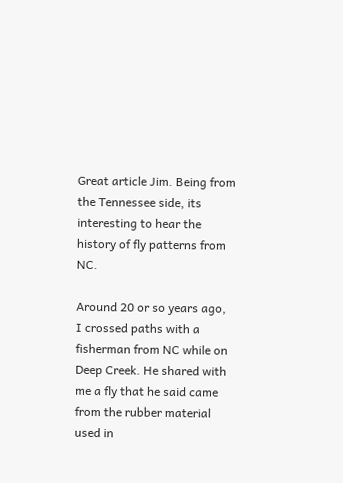Great article Jim. Being from the Tennessee side, its interesting to hear the history of fly patterns from NC.

Around 20 or so years ago, I crossed paths with a fisherman from NC while on Deep Creek. He shared with me a fly that he said came from the rubber material used in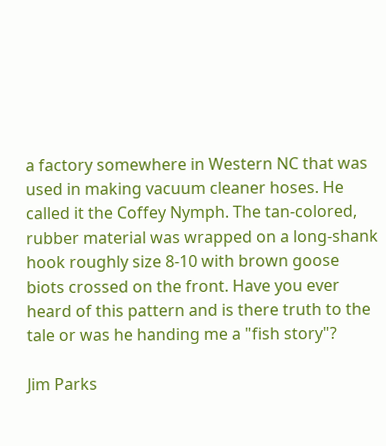a factory somewhere in Western NC that was used in making vacuum cleaner hoses. He called it the Coffey Nymph. The tan-colored, rubber material was wrapped on a long-shank hook roughly size 8-10 with brown goose biots crossed on the front. Have you ever heard of this pattern and is there truth to the tale or was he handing me a "fish story"?

Jim Parks